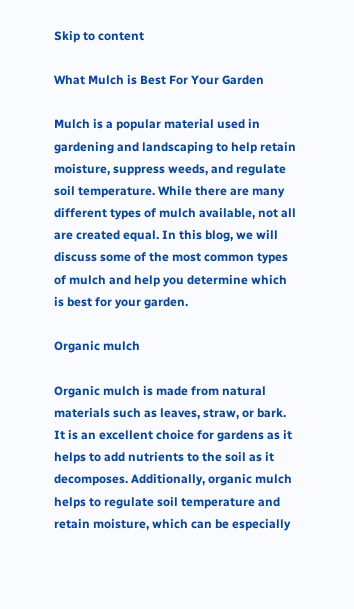Skip to content

What Mulch is Best For Your Garden

Mulch is a popular material used in gardening and landscaping to help retain moisture, suppress weeds, and regulate soil temperature. While there are many different types of mulch available, not all are created equal. In this blog, we will discuss some of the most common types of mulch and help you determine which is best for your garden.

Organic mulch

Organic mulch is made from natural materials such as leaves, straw, or bark. It is an excellent choice for gardens as it helps to add nutrients to the soil as it decomposes. Additionally, organic mulch helps to regulate soil temperature and retain moisture, which can be especially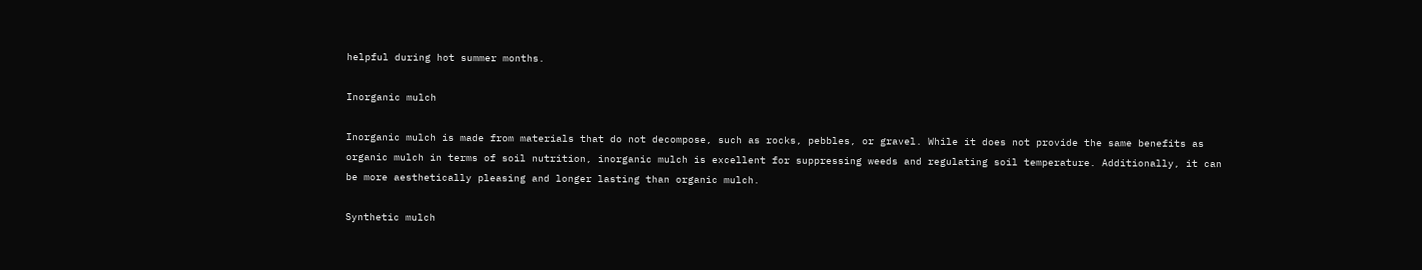helpful during hot summer months.

Inorganic mulch

Inorganic mulch is made from materials that do not decompose, such as rocks, pebbles, or gravel. While it does not provide the same benefits as organic mulch in terms of soil nutrition, inorganic mulch is excellent for suppressing weeds and regulating soil temperature. Additionally, it can be more aesthetically pleasing and longer lasting than organic mulch.

Synthetic mulch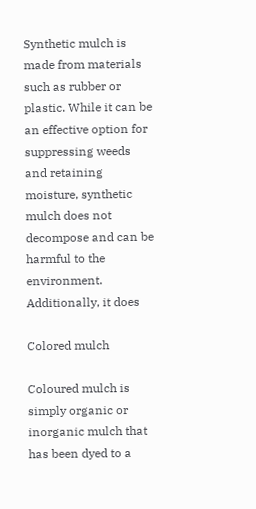Synthetic mulch is made from materials such as rubber or plastic. While it can be an effective option for suppressing weeds and retaining moisture, synthetic mulch does not decompose and can be harmful to the environment. Additionally, it does

Colored mulch

Coloured mulch is simply organic or inorganic mulch that has been dyed to a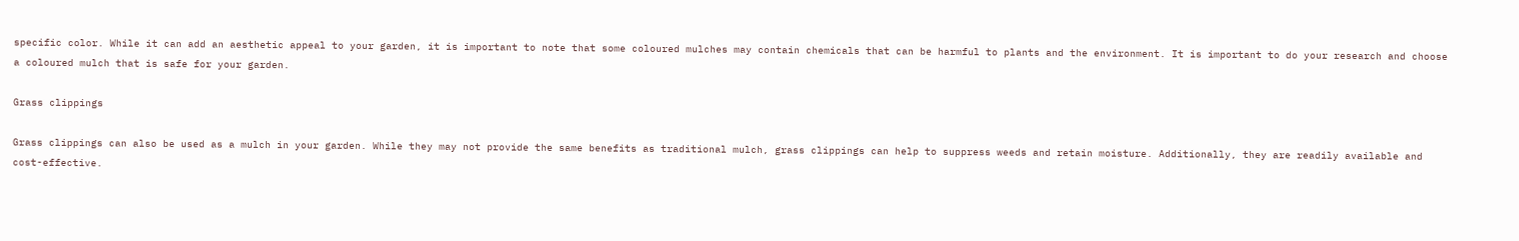specific color. While it can add an aesthetic appeal to your garden, it is important to note that some coloured mulches may contain chemicals that can be harmful to plants and the environment. It is important to do your research and choose a coloured mulch that is safe for your garden.

Grass clippings

Grass clippings can also be used as a mulch in your garden. While they may not provide the same benefits as traditional mulch, grass clippings can help to suppress weeds and retain moisture. Additionally, they are readily available and cost-effective.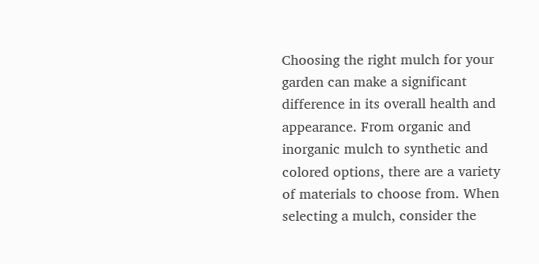Choosing the right mulch for your garden can make a significant difference in its overall health and appearance. From organic and inorganic mulch to synthetic and colored options, there are a variety of materials to choose from. When selecting a mulch, consider the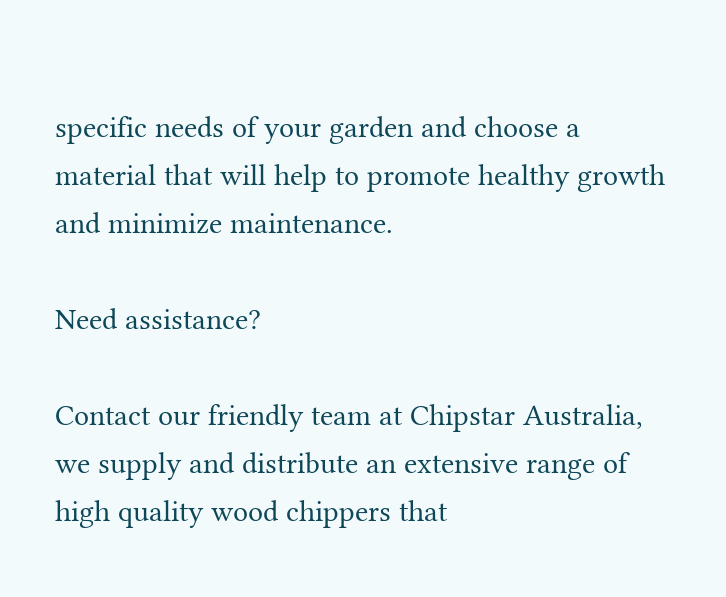specific needs of your garden and choose a material that will help to promote healthy growth and minimize maintenance.

Need assistance?

Contact our friendly team at Chipstar Australia, we supply and distribute an extensive range of high quality wood chippers that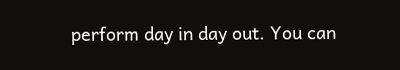perform day in day out. You can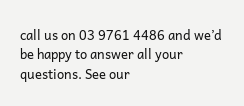call us on 03 9761 4486 and we’d be happy to answer all your questions. See our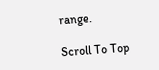range.

Scroll To Top